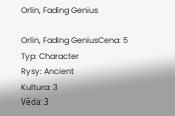Orlin, Fading Genius

Orlin, Fading GeniusCena: 5
Typ: Character
Rysy: Ancient
Kultura: 3
Věda: 3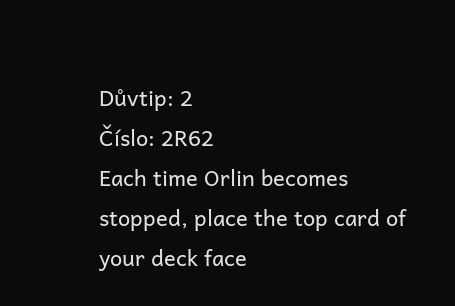Důvtip: 2
Číslo: 2R62
Each time Orlin becomes stopped, place the top card of your deck face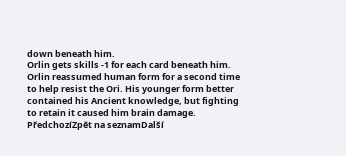down beneath him.
Orlin gets skills -1 for each card beneath him.
Orlin reassumed human form for a second time to help resist the Ori. His younger form better contained his Ancient knowledge, but fighting to retain it caused him brain damage.
PředchozíZpět na seznamDalší